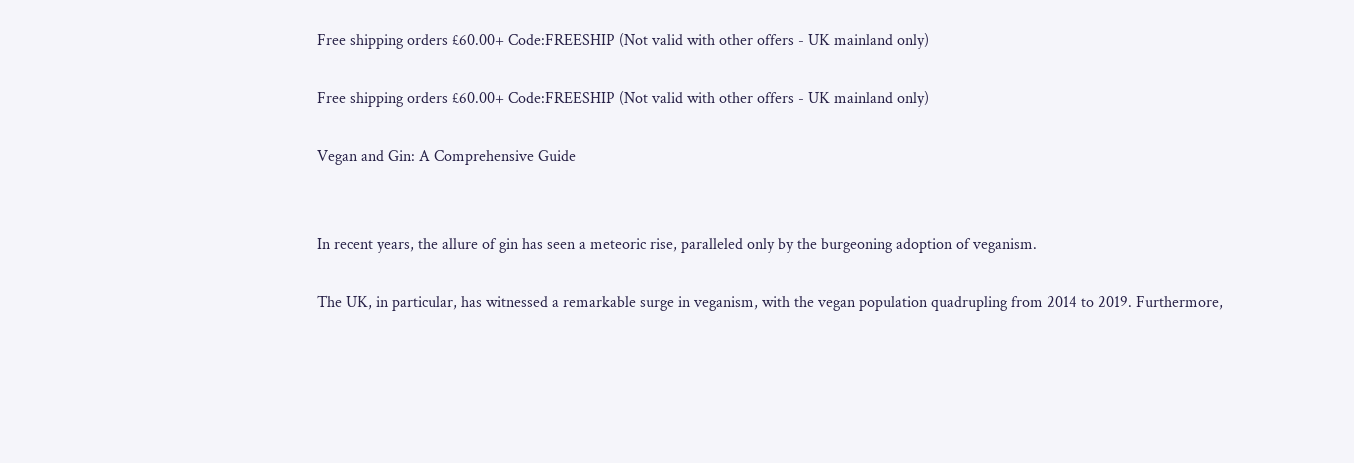Free shipping orders £60.00+ Code:FREESHIP (Not valid with other offers - UK mainland only)

Free shipping orders £60.00+ Code:FREESHIP (Not valid with other offers - UK mainland only)

Vegan and Gin: A Comprehensive Guide


In recent years, the allure of gin has seen a meteoric rise, paralleled only by the burgeoning adoption of veganism.

The UK, in particular, has witnessed a remarkable surge in veganism, with the vegan population quadrupling from 2014 to 2019. Furthermore,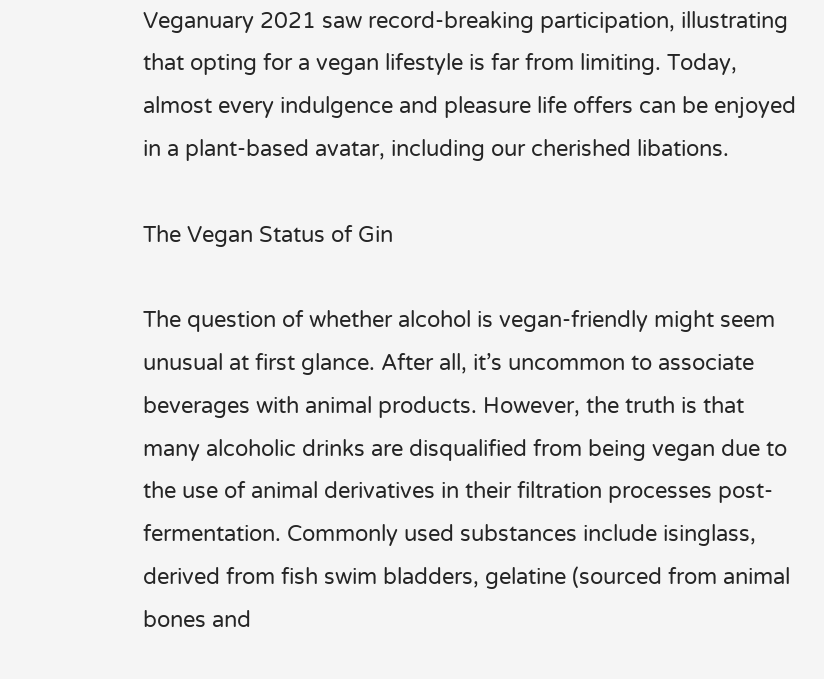Veganuary 2021 saw record-breaking participation, illustrating that opting for a vegan lifestyle is far from limiting. Today, almost every indulgence and pleasure life offers can be enjoyed in a plant-based avatar, including our cherished libations.

The Vegan Status of Gin

The question of whether alcohol is vegan-friendly might seem unusual at first glance. After all, it’s uncommon to associate beverages with animal products. However, the truth is that many alcoholic drinks are disqualified from being vegan due to the use of animal derivatives in their filtration processes post-fermentation. Commonly used substances include isinglass, derived from fish swim bladders, gelatine (sourced from animal bones and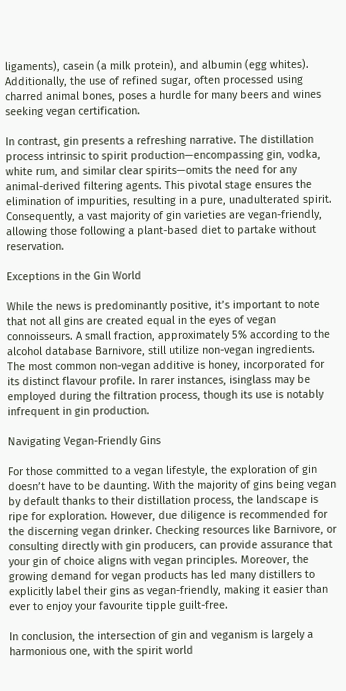ligaments), casein (a milk protein), and albumin (egg whites). Additionally, the use of refined sugar, often processed using charred animal bones, poses a hurdle for many beers and wines seeking vegan certification.

In contrast, gin presents a refreshing narrative. The distillation process intrinsic to spirit production—encompassing gin, vodka, white rum, and similar clear spirits—omits the need for any animal-derived filtering agents. This pivotal stage ensures the elimination of impurities, resulting in a pure, unadulterated spirit. Consequently, a vast majority of gin varieties are vegan-friendly, allowing those following a plant-based diet to partake without reservation.

Exceptions in the Gin World

While the news is predominantly positive, it’s important to note that not all gins are created equal in the eyes of vegan connoisseurs. A small fraction, approximately 5% according to the alcohol database Barnivore, still utilize non-vegan ingredients. The most common non-vegan additive is honey, incorporated for its distinct flavour profile. In rarer instances, isinglass may be employed during the filtration process, though its use is notably infrequent in gin production.

Navigating Vegan-Friendly Gins

For those committed to a vegan lifestyle, the exploration of gin doesn’t have to be daunting. With the majority of gins being vegan by default thanks to their distillation process, the landscape is ripe for exploration. However, due diligence is recommended for the discerning vegan drinker. Checking resources like Barnivore, or consulting directly with gin producers, can provide assurance that your gin of choice aligns with vegan principles. Moreover, the growing demand for vegan products has led many distillers to explicitly label their gins as vegan-friendly, making it easier than ever to enjoy your favourite tipple guilt-free.

In conclusion, the intersection of gin and veganism is largely a harmonious one, with the spirit world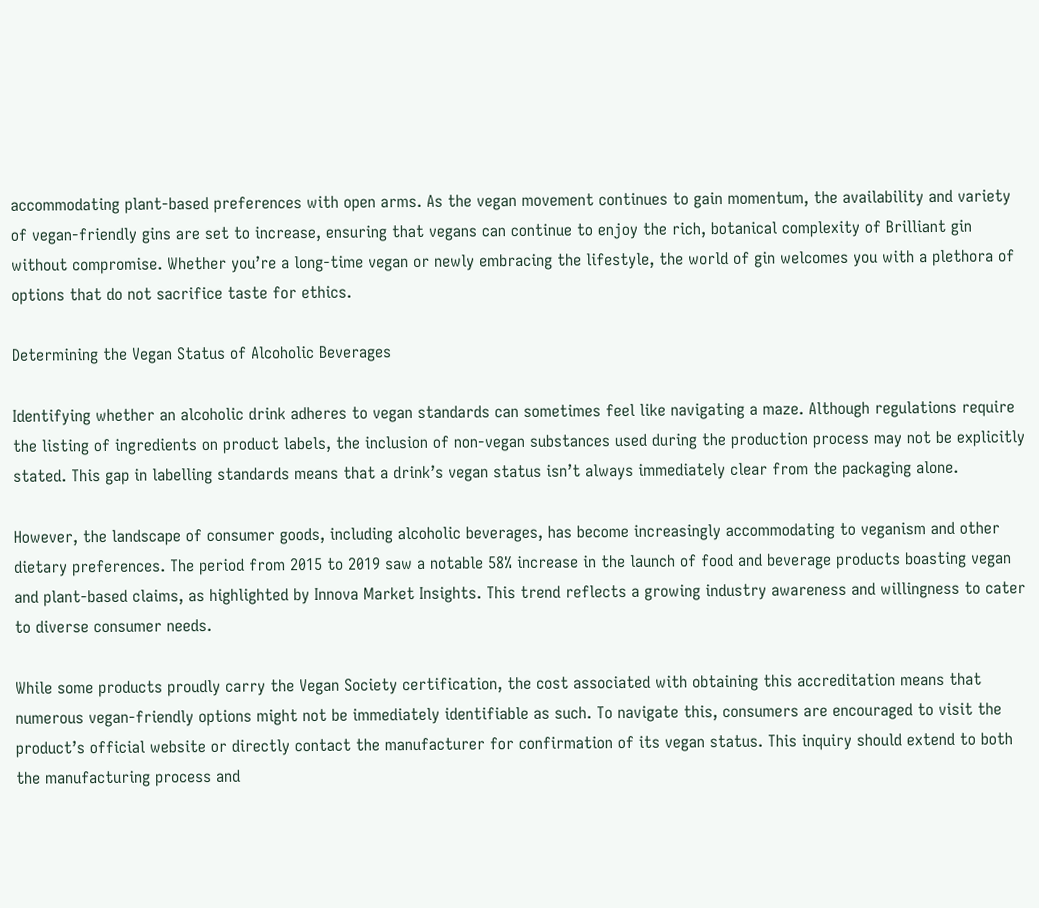accommodating plant-based preferences with open arms. As the vegan movement continues to gain momentum, the availability and variety of vegan-friendly gins are set to increase, ensuring that vegans can continue to enjoy the rich, botanical complexity of Brilliant gin without compromise. Whether you’re a long-time vegan or newly embracing the lifestyle, the world of gin welcomes you with a plethora of options that do not sacrifice taste for ethics.

Determining the Vegan Status of Alcoholic Beverages

Identifying whether an alcoholic drink adheres to vegan standards can sometimes feel like navigating a maze. Although regulations require the listing of ingredients on product labels, the inclusion of non-vegan substances used during the production process may not be explicitly stated. This gap in labelling standards means that a drink’s vegan status isn’t always immediately clear from the packaging alone.

However, the landscape of consumer goods, including alcoholic beverages, has become increasingly accommodating to veganism and other dietary preferences. The period from 2015 to 2019 saw a notable 58% increase in the launch of food and beverage products boasting vegan and plant-based claims, as highlighted by Innova Market Insights. This trend reflects a growing industry awareness and willingness to cater to diverse consumer needs.

While some products proudly carry the Vegan Society certification, the cost associated with obtaining this accreditation means that numerous vegan-friendly options might not be immediately identifiable as such. To navigate this, consumers are encouraged to visit the product’s official website or directly contact the manufacturer for confirmation of its vegan status. This inquiry should extend to both the manufacturing process and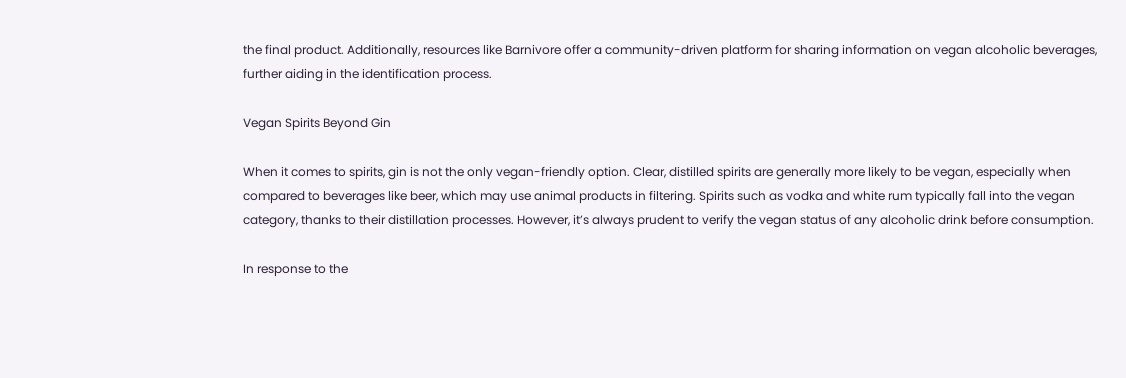the final product. Additionally, resources like Barnivore offer a community-driven platform for sharing information on vegan alcoholic beverages, further aiding in the identification process.

Vegan Spirits Beyond Gin

When it comes to spirits, gin is not the only vegan-friendly option. Clear, distilled spirits are generally more likely to be vegan, especially when compared to beverages like beer, which may use animal products in filtering. Spirits such as vodka and white rum typically fall into the vegan category, thanks to their distillation processes. However, it’s always prudent to verify the vegan status of any alcoholic drink before consumption.

In response to the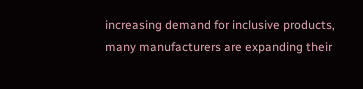increasing demand for inclusive products, many manufacturers are expanding their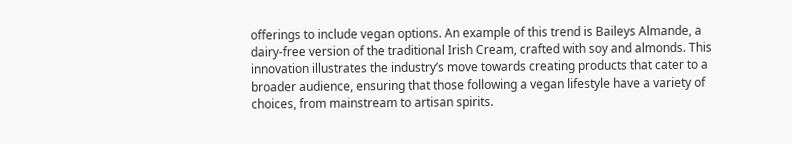offerings to include vegan options. An example of this trend is Baileys Almande, a dairy-free version of the traditional Irish Cream, crafted with soy and almonds. This innovation illustrates the industry’s move towards creating products that cater to a broader audience, ensuring that those following a vegan lifestyle have a variety of choices, from mainstream to artisan spirits.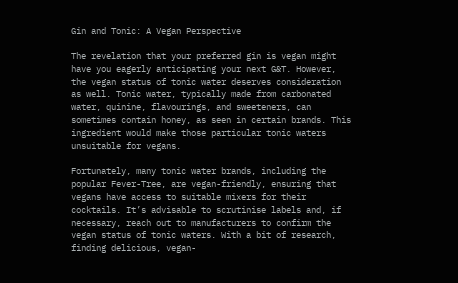Gin and Tonic: A Vegan Perspective

The revelation that your preferred gin is vegan might have you eagerly anticipating your next G&T. However, the vegan status of tonic water deserves consideration as well. Tonic water, typically made from carbonated water, quinine, flavourings, and sweeteners, can sometimes contain honey, as seen in certain brands. This ingredient would make those particular tonic waters unsuitable for vegans.

Fortunately, many tonic water brands, including the popular Fever-Tree, are vegan-friendly, ensuring that vegans have access to suitable mixers for their cocktails. It’s advisable to scrutinise labels and, if necessary, reach out to manufacturers to confirm the vegan status of tonic waters. With a bit of research, finding delicious, vegan-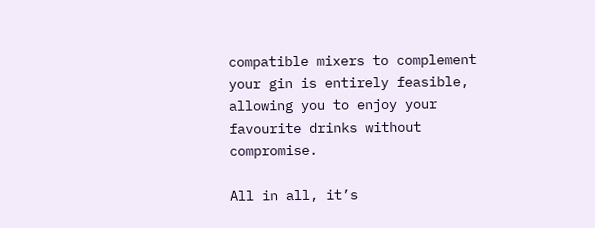compatible mixers to complement your gin is entirely feasible, allowing you to enjoy your favourite drinks without compromise.

All in all, it’s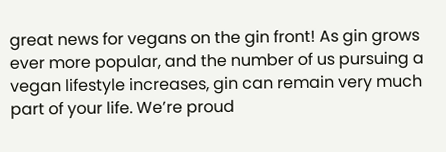great news for vegans on the gin front! As gin grows ever more popular, and the number of us pursuing a vegan lifestyle increases, gin can remain very much part of your life. We’re proud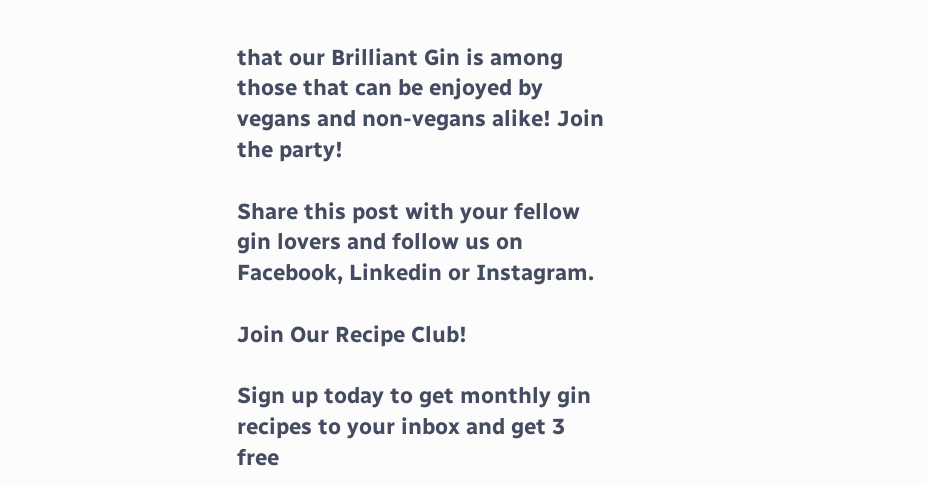that our Brilliant Gin is among those that can be enjoyed by vegans and non-vegans alike! Join the party!

Share this post with your fellow gin lovers and follow us on Facebook, Linkedin or Instagram.

Join Our Recipe Club!

Sign up today to get monthly gin recipes to your inbox and get 3 free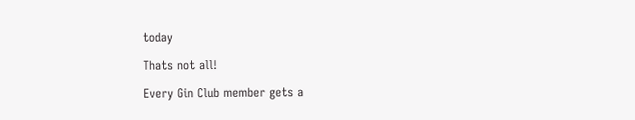today

Thats not all!

Every Gin Club member gets a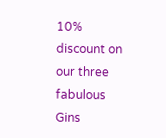10% discount on our three fabulous Gins